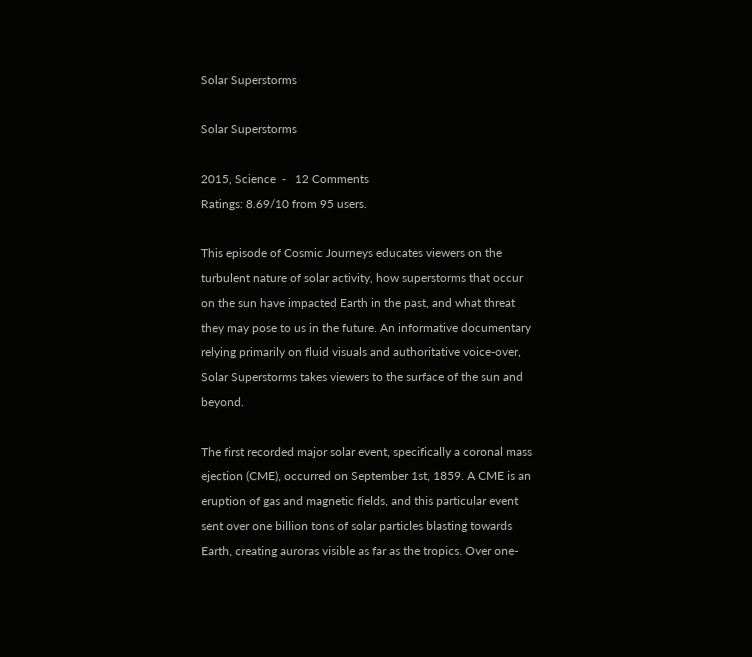Solar Superstorms

Solar Superstorms

2015, Science  -   12 Comments
Ratings: 8.69/10 from 95 users.

This episode of Cosmic Journeys educates viewers on the turbulent nature of solar activity, how superstorms that occur on the sun have impacted Earth in the past, and what threat they may pose to us in the future. An informative documentary relying primarily on fluid visuals and authoritative voice-over, Solar Superstorms takes viewers to the surface of the sun and beyond.

The first recorded major solar event, specifically a coronal mass ejection (CME), occurred on September 1st, 1859. A CME is an eruption of gas and magnetic fields, and this particular event sent over one billion tons of solar particles blasting towards Earth, creating auroras visible as far as the tropics. Over one-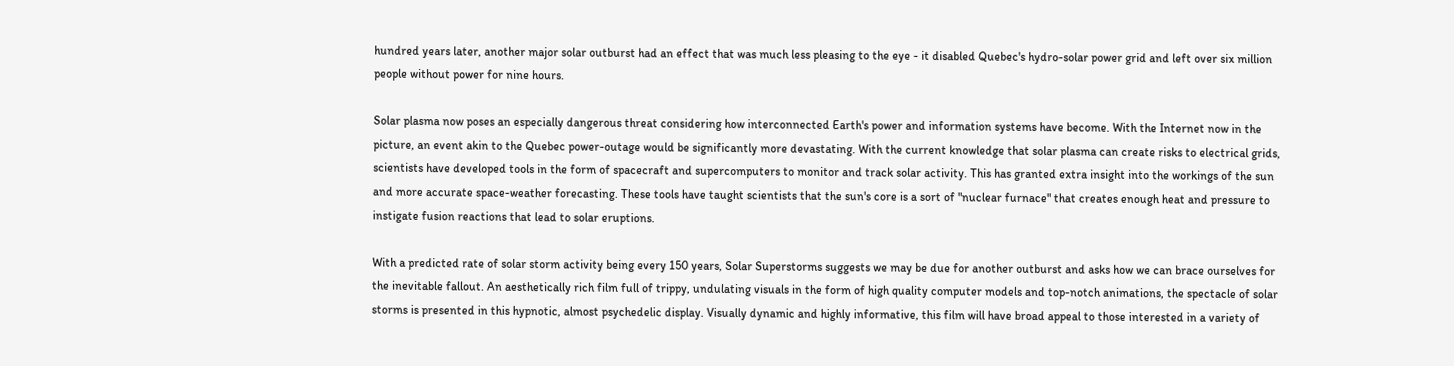hundred years later, another major solar outburst had an effect that was much less pleasing to the eye - it disabled Quebec's hydro-solar power grid and left over six million people without power for nine hours.

Solar plasma now poses an especially dangerous threat considering how interconnected Earth's power and information systems have become. With the Internet now in the picture, an event akin to the Quebec power-outage would be significantly more devastating. With the current knowledge that solar plasma can create risks to electrical grids, scientists have developed tools in the form of spacecraft and supercomputers to monitor and track solar activity. This has granted extra insight into the workings of the sun and more accurate space-weather forecasting. These tools have taught scientists that the sun's core is a sort of "nuclear furnace" that creates enough heat and pressure to instigate fusion reactions that lead to solar eruptions.

With a predicted rate of solar storm activity being every 150 years, Solar Superstorms suggests we may be due for another outburst and asks how we can brace ourselves for the inevitable fallout. An aesthetically rich film full of trippy, undulating visuals in the form of high quality computer models and top-notch animations, the spectacle of solar storms is presented in this hypnotic, almost psychedelic display. Visually dynamic and highly informative, this film will have broad appeal to those interested in a variety of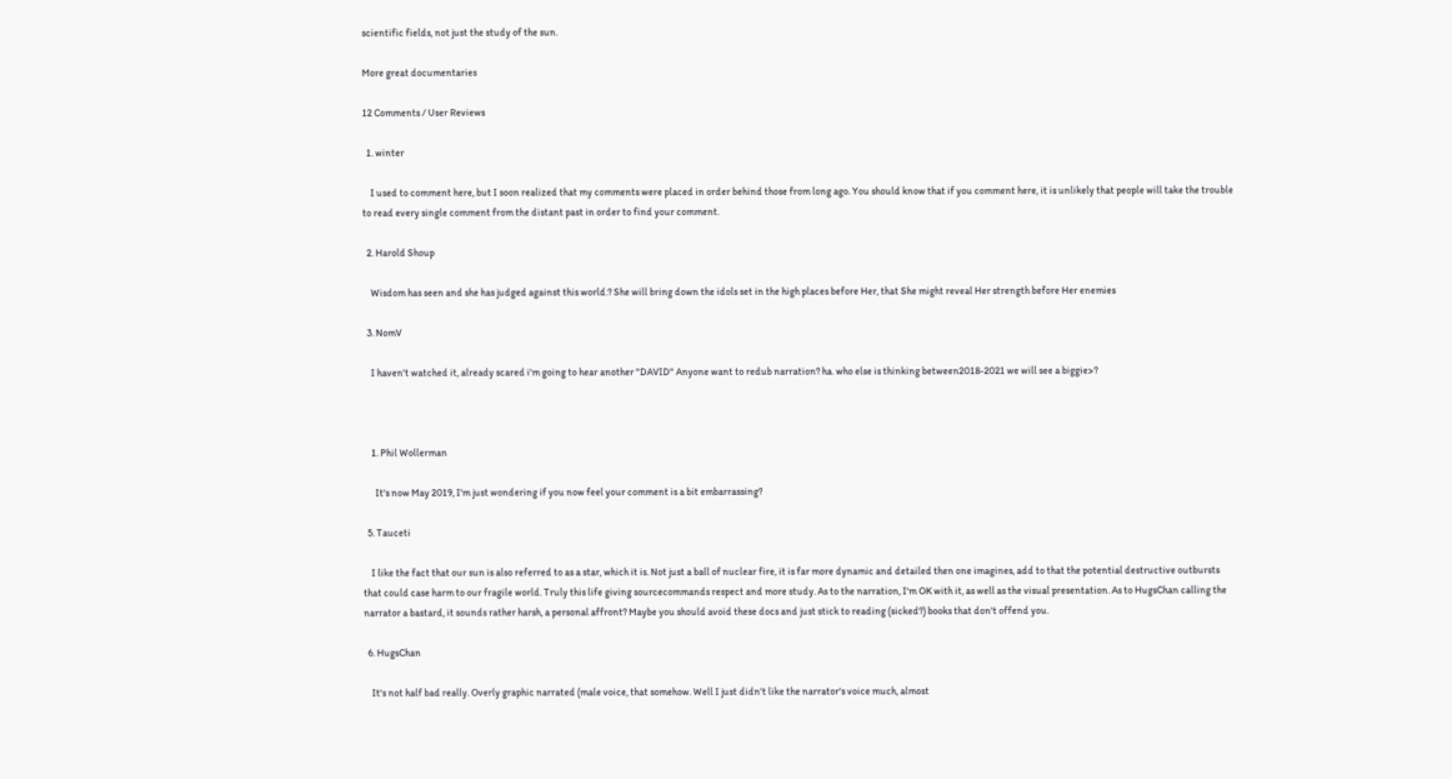scientific fields, not just the study of the sun.

More great documentaries

12 Comments / User Reviews

  1. winter

    I used to comment here, but I soon realized that my comments were placed in order behind those from long ago. You should know that if you comment here, it is unlikely that people will take the trouble to read every single comment from the distant past in order to find your comment.

  2. Harold Shoup

    Wisdom has seen and she has judged against this world.? She will bring down the idols set in the high places before Her, that She might reveal Her strength before Her enemies

  3. NomV

    I haven't watched it, already scared i'm going to hear another "DAVID" Anyone want to redub narration? ha. who else is thinking between2018-2021 we will see a biggie>?



    1. Phil Wollerman

      It's now May 2019, I'm just wondering if you now feel your comment is a bit embarrassing?

  5. Tauceti

    I like the fact that our sun is also referred to as a star, which it is. Not just a ball of nuclear fire, it is far more dynamic and detailed then one imagines, add to that the potential destructive outbursts that could case harm to our fragile world. Truly this life giving sourcecommands respect and more study. As to the narration, I'm OK with it, as well as the visual presentation. As to HugsChan calling the narrator a bastard, it sounds rather harsh, a personal affront? Maybe you should avoid these docs and just stick to reading (sicked?) books that don't offend you.

  6. HugsChan

    It's not half bad really. Overly graphic narrated (male voice, that somehow. Well I just didn't like the narrator's voice much, almost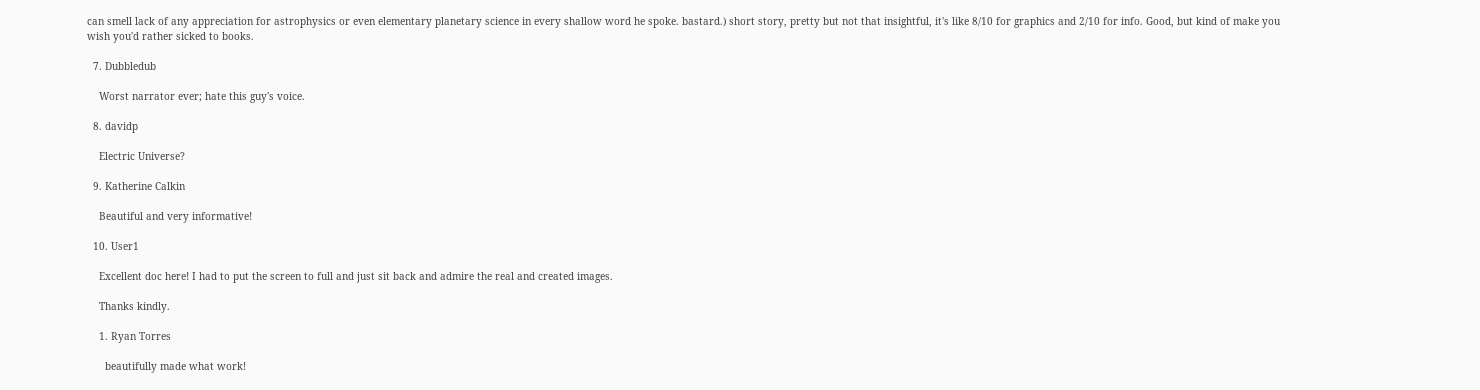can smell lack of any appreciation for astrophysics or even elementary planetary science in every shallow word he spoke. bastard.) short story, pretty but not that insightful, it's like 8/10 for graphics and 2/10 for info. Good, but kind of make you wish you'd rather sicked to books.

  7. Dubbledub

    Worst narrator ever; hate this guy's voice.

  8. davidp

    Electric Universe?

  9. Katherine Calkin

    Beautiful and very informative!

  10. User1

    Excellent doc here! I had to put the screen to full and just sit back and admire the real and created images.

    Thanks kindly.

    1. Ryan Torres

      beautifully made what work!